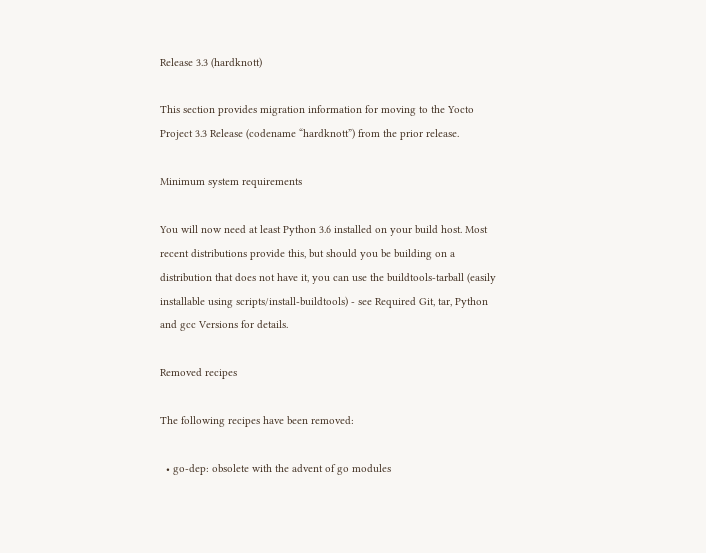Release 3.3 (hardknott)

This section provides migration information for moving to the Yocto Project 3.3 Release (codename “hardknott”) from the prior release.

Minimum system requirements

You will now need at least Python 3.6 installed on your build host. Most recent distributions provide this, but should you be building on a distribution that does not have it, you can use the buildtools-tarball (easily installable using scripts/install-buildtools) - see Required Git, tar, Python and gcc Versions for details.

Removed recipes

The following recipes have been removed:

  • go-dep: obsolete with the advent of go modules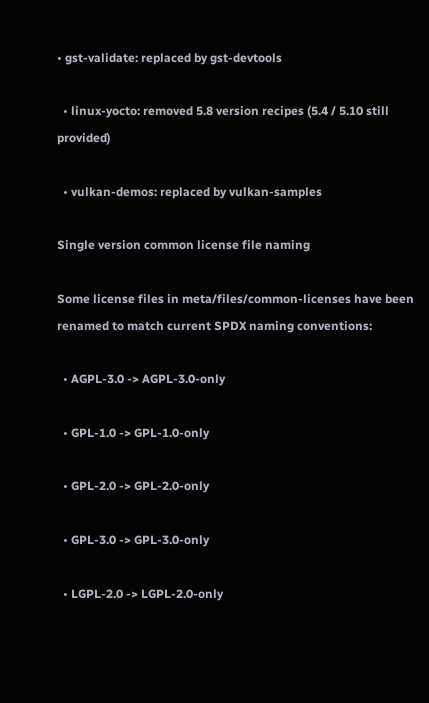• gst-validate: replaced by gst-devtools

  • linux-yocto: removed 5.8 version recipes (5.4 / 5.10 still provided)

  • vulkan-demos: replaced by vulkan-samples

Single version common license file naming

Some license files in meta/files/common-licenses have been renamed to match current SPDX naming conventions:

  • AGPL-3.0 -> AGPL-3.0-only

  • GPL-1.0 -> GPL-1.0-only

  • GPL-2.0 -> GPL-2.0-only

  • GPL-3.0 -> GPL-3.0-only

  • LGPL-2.0 -> LGPL-2.0-only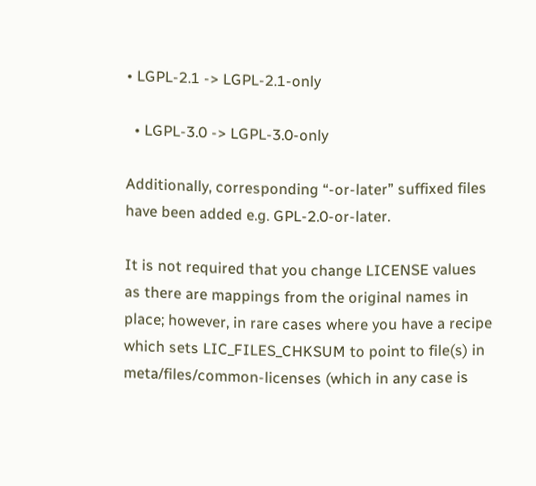• LGPL-2.1 -> LGPL-2.1-only

  • LGPL-3.0 -> LGPL-3.0-only

Additionally, corresponding “-or-later” suffixed files have been added e.g. GPL-2.0-or-later.

It is not required that you change LICENSE values as there are mappings from the original names in place; however, in rare cases where you have a recipe which sets LIC_FILES_CHKSUM to point to file(s) in meta/files/common-licenses (which in any case is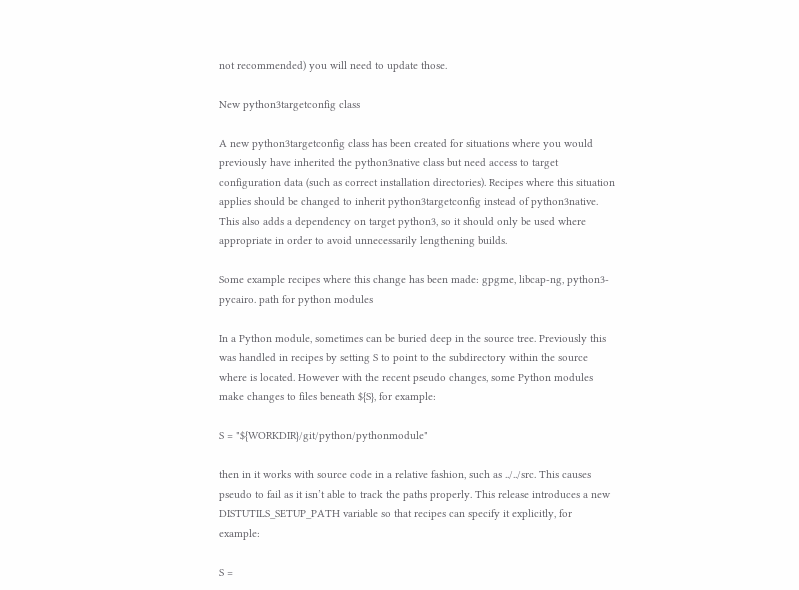not recommended) you will need to update those.

New python3targetconfig class

A new python3targetconfig class has been created for situations where you would previously have inherited the python3native class but need access to target configuration data (such as correct installation directories). Recipes where this situation applies should be changed to inherit python3targetconfig instead of python3native. This also adds a dependency on target python3, so it should only be used where appropriate in order to avoid unnecessarily lengthening builds.

Some example recipes where this change has been made: gpgme, libcap-ng, python3-pycairo. path for python modules

In a Python module, sometimes can be buried deep in the source tree. Previously this was handled in recipes by setting S to point to the subdirectory within the source where is located. However with the recent pseudo changes, some Python modules make changes to files beneath ${S}, for example:

S = "${WORKDIR}/git/python/pythonmodule"

then in it works with source code in a relative fashion, such as ../../src. This causes pseudo to fail as it isn’t able to track the paths properly. This release introduces a new DISTUTILS_SETUP_PATH variable so that recipes can specify it explicitly, for example:

S =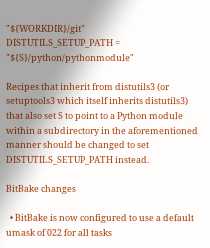"${WORKDIR}/git"
DISTUTILS_SETUP_PATH = "${S}/python/pythonmodule"

Recipes that inherit from distutils3 (or setuptools3 which itself inherits distutils3) that also set S to point to a Python module within a subdirectory in the aforementioned manner should be changed to set DISTUTILS_SETUP_PATH instead.

BitBake changes

  • BitBake is now configured to use a default umask of 022 for all tasks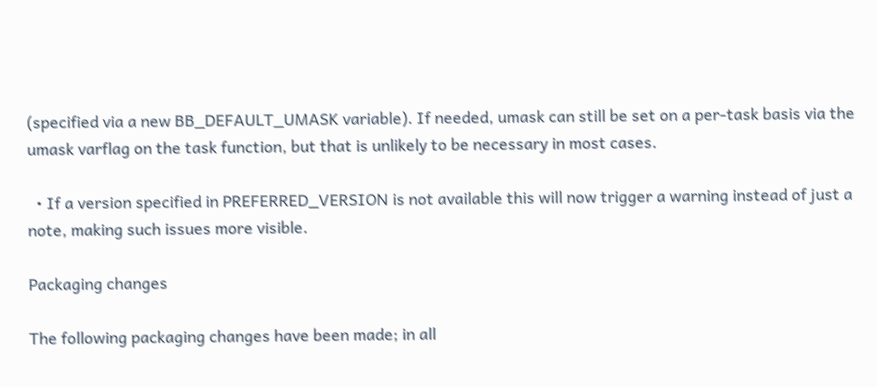(specified via a new BB_DEFAULT_UMASK variable). If needed, umask can still be set on a per-task basis via the umask varflag on the task function, but that is unlikely to be necessary in most cases.

  • If a version specified in PREFERRED_VERSION is not available this will now trigger a warning instead of just a note, making such issues more visible.

Packaging changes

The following packaging changes have been made; in all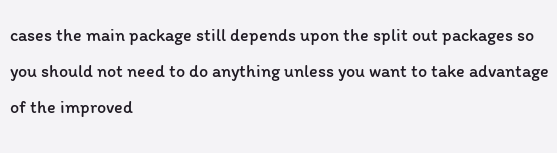cases the main package still depends upon the split out packages so you should not need to do anything unless you want to take advantage of the improved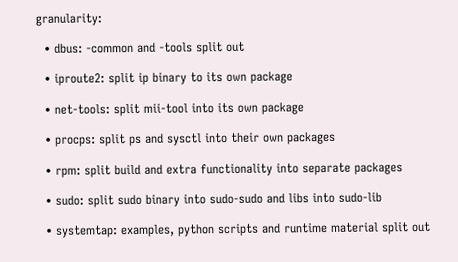granularity:

  • dbus: -common and -tools split out

  • iproute2: split ip binary to its own package

  • net-tools: split mii-tool into its own package

  • procps: split ps and sysctl into their own packages

  • rpm: split build and extra functionality into separate packages

  • sudo: split sudo binary into sudo-sudo and libs into sudo-lib

  • systemtap: examples, python scripts and runtime material split out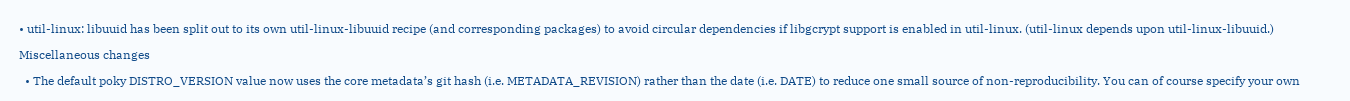• util-linux: libuuid has been split out to its own util-linux-libuuid recipe (and corresponding packages) to avoid circular dependencies if libgcrypt support is enabled in util-linux. (util-linux depends upon util-linux-libuuid.)

Miscellaneous changes

  • The default poky DISTRO_VERSION value now uses the core metadata’s git hash (i.e. METADATA_REVISION) rather than the date (i.e. DATE) to reduce one small source of non-reproducibility. You can of course specify your own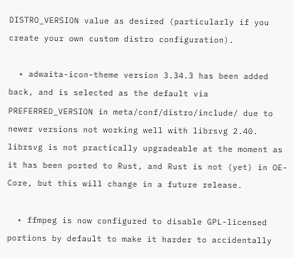DISTRO_VERSION value as desired (particularly if you create your own custom distro configuration).

  • adwaita-icon-theme version 3.34.3 has been added back, and is selected as the default via PREFERRED_VERSION in meta/conf/distro/include/ due to newer versions not working well with librsvg 2.40. librsvg is not practically upgradeable at the moment as it has been ported to Rust, and Rust is not (yet) in OE-Core, but this will change in a future release.

  • ffmpeg is now configured to disable GPL-licensed portions by default to make it harder to accidentally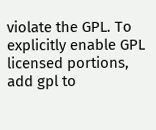violate the GPL. To explicitly enable GPL licensed portions, add gpl to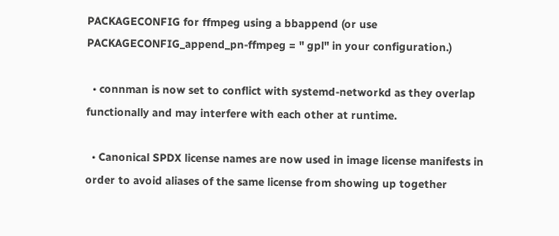PACKAGECONFIG for ffmpeg using a bbappend (or use PACKAGECONFIG_append_pn-ffmpeg = " gpl" in your configuration.)

  • connman is now set to conflict with systemd-networkd as they overlap functionally and may interfere with each other at runtime.

  • Canonical SPDX license names are now used in image license manifests in order to avoid aliases of the same license from showing up together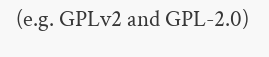(e.g. GPLv2 and GPL-2.0)